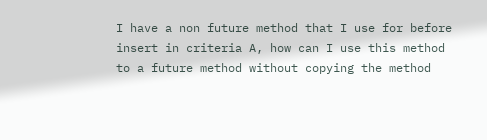I have a non future method that I use for before insert in criteria A, how can I use this method to a future method without copying the method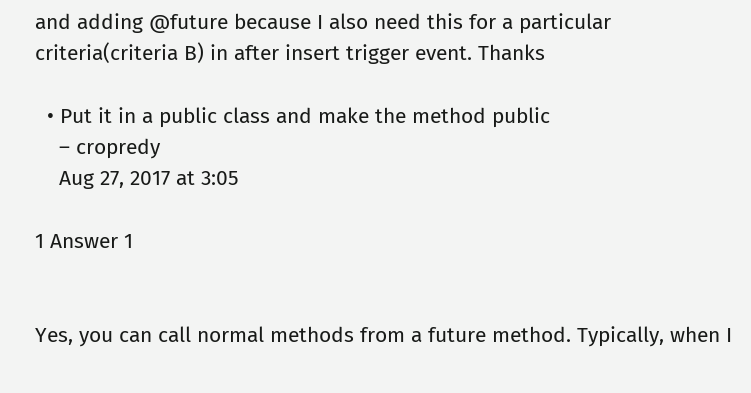and adding @future because I also need this for a particular criteria(criteria B) in after insert trigger event. Thanks

  • Put it in a public class and make the method public
    – cropredy
    Aug 27, 2017 at 3:05

1 Answer 1


Yes, you can call normal methods from a future method. Typically, when I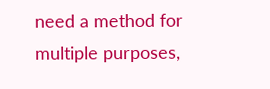need a method for multiple purposes,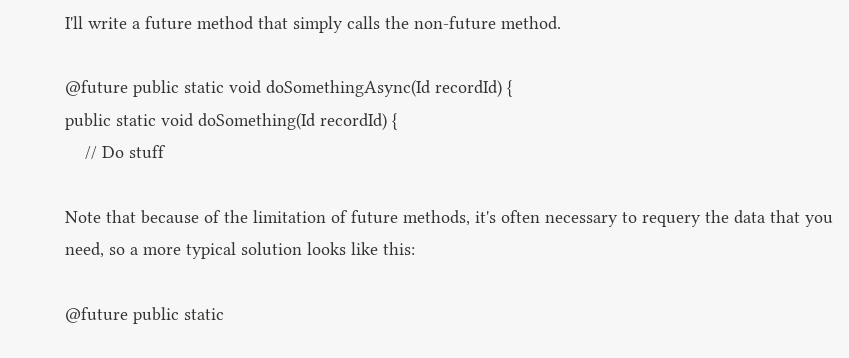I'll write a future method that simply calls the non-future method.

@future public static void doSomethingAsync(Id recordId) {
public static void doSomething(Id recordId) {
    // Do stuff

Note that because of the limitation of future methods, it's often necessary to requery the data that you need, so a more typical solution looks like this:

@future public static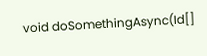void doSomethingAsync(Id[]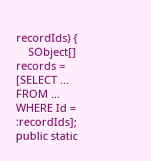recordIds) {
    SObject[] records = [SELECT ... FROM ... WHERE Id = :recordIds];
public static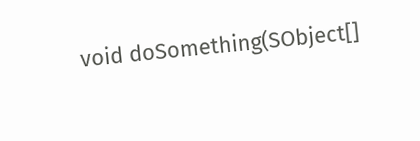void doSomething(SObject[]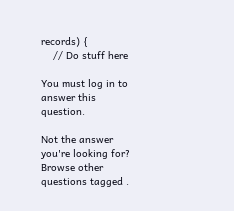records) {
    // Do stuff here

You must log in to answer this question.

Not the answer you're looking for? Browse other questions tagged .